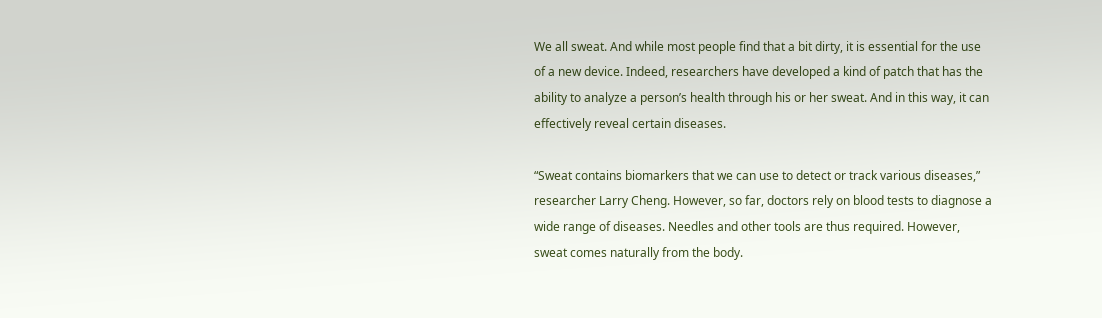We all sweat. And while most people find that a bit dirty, it is essential for the use of a new device. Indeed, researchers have developed a kind of patch that has the ability to analyze a person’s health through his or her sweat. And in this way, it can effectively reveal certain diseases.

“Sweat contains biomarkers that we can use to detect or track various diseases,” researcher Larry Cheng. However, so far, doctors rely on blood tests to diagnose a wide range of diseases. Needles and other tools are thus required. However, sweat comes naturally from the body.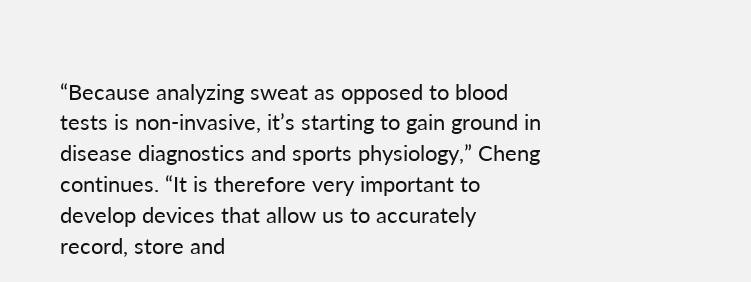“Because analyzing sweat as opposed to blood tests is non-invasive, it’s starting to gain ground in disease diagnostics and sports physiology,” Cheng continues. “It is therefore very important to develop devices that allow us to accurately record, store and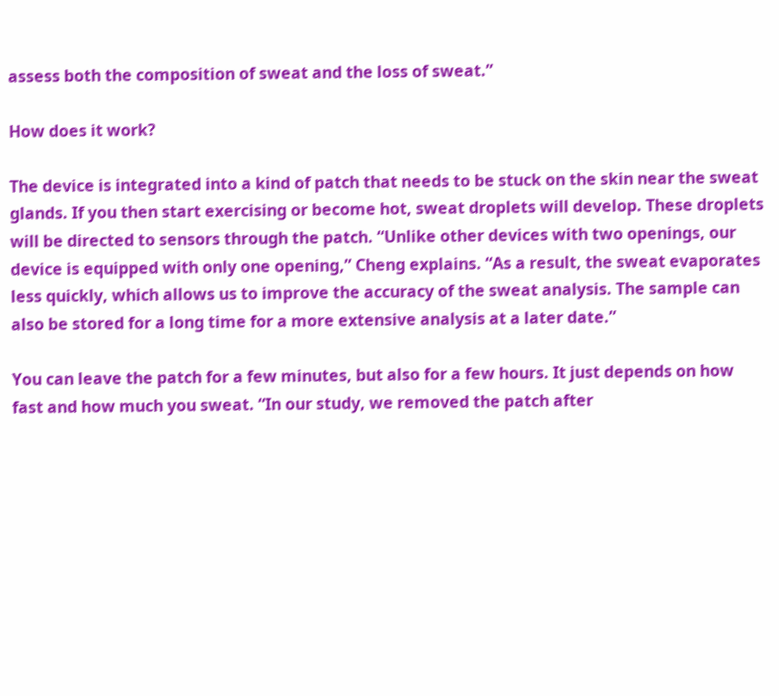assess both the composition of sweat and the loss of sweat.”

How does it work?

The device is integrated into a kind of patch that needs to be stuck on the skin near the sweat glands. If you then start exercising or become hot, sweat droplets will develop. These droplets will be directed to sensors through the patch. “Unlike other devices with two openings, our device is equipped with only one opening,” Cheng explains. “As a result, the sweat evaporates less quickly, which allows us to improve the accuracy of the sweat analysis. The sample can also be stored for a long time for a more extensive analysis at a later date.”

You can leave the patch for a few minutes, but also for a few hours. It just depends on how fast and how much you sweat. “In our study, we removed the patch after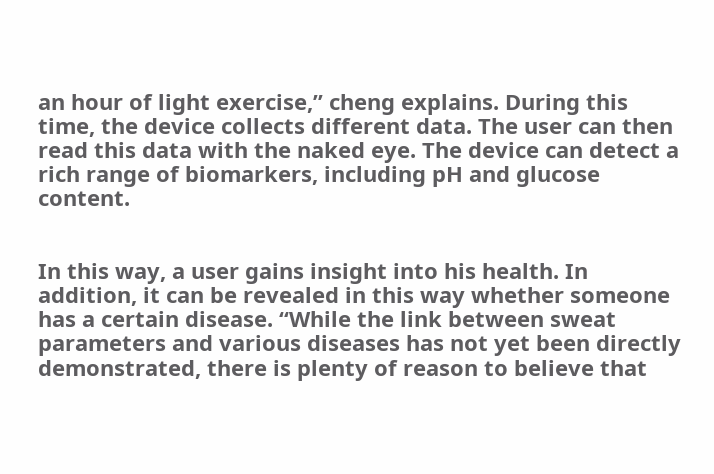an hour of light exercise,” cheng explains. During this time, the device collects different data. The user can then read this data with the naked eye. The device can detect a rich range of biomarkers, including pH and glucose content.


In this way, a user gains insight into his health. In addition, it can be revealed in this way whether someone has a certain disease. “While the link between sweat parameters and various diseases has not yet been directly demonstrated, there is plenty of reason to believe that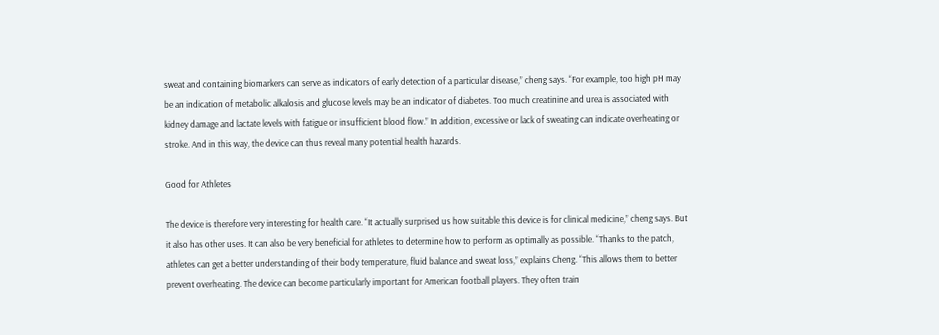sweat and containing biomarkers can serve as indicators of early detection of a particular disease,” cheng says. “For example, too high pH may be an indication of metabolic alkalosis and glucose levels may be an indicator of diabetes. Too much creatinine and urea is associated with kidney damage and lactate levels with fatigue or insufficient blood flow.” In addition, excessive or lack of sweating can indicate overheating or stroke. And in this way, the device can thus reveal many potential health hazards.

Good for Athletes

The device is therefore very interesting for health care. “It actually surprised us how suitable this device is for clinical medicine,” cheng says. But it also has other uses. It can also be very beneficial for athletes to determine how to perform as optimally as possible. “Thanks to the patch, athletes can get a better understanding of their body temperature, fluid balance and sweat loss,” explains Cheng. “This allows them to better prevent overheating. The device can become particularly important for American football players. They often train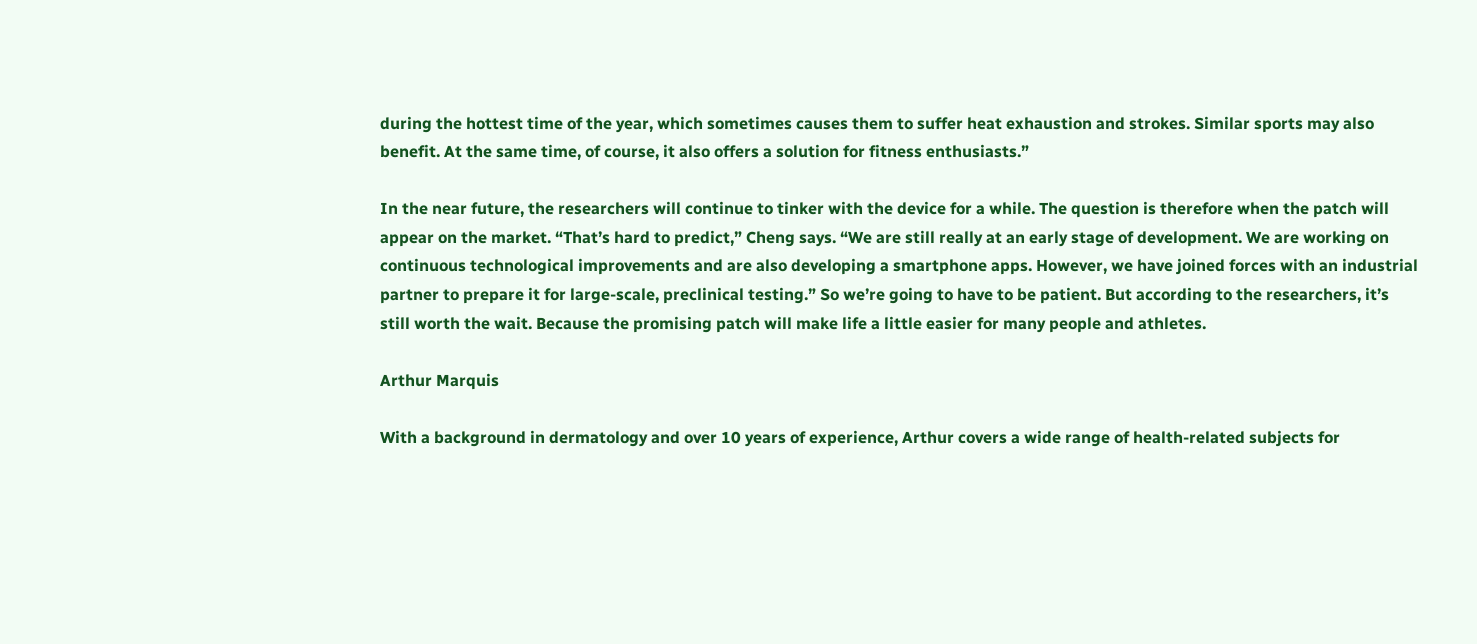during the hottest time of the year, which sometimes causes them to suffer heat exhaustion and strokes. Similar sports may also benefit. At the same time, of course, it also offers a solution for fitness enthusiasts.”

In the near future, the researchers will continue to tinker with the device for a while. The question is therefore when the patch will appear on the market. “That’s hard to predict,” Cheng says. “We are still really at an early stage of development. We are working on continuous technological improvements and are also developing a smartphone apps. However, we have joined forces with an industrial partner to prepare it for large-scale, preclinical testing.” So we’re going to have to be patient. But according to the researchers, it’s still worth the wait. Because the promising patch will make life a little easier for many people and athletes.

Arthur Marquis

With a background in dermatology and over 10 years of experience, Arthur covers a wide range of health-related subjects for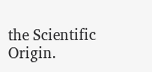the Scientific Origin.